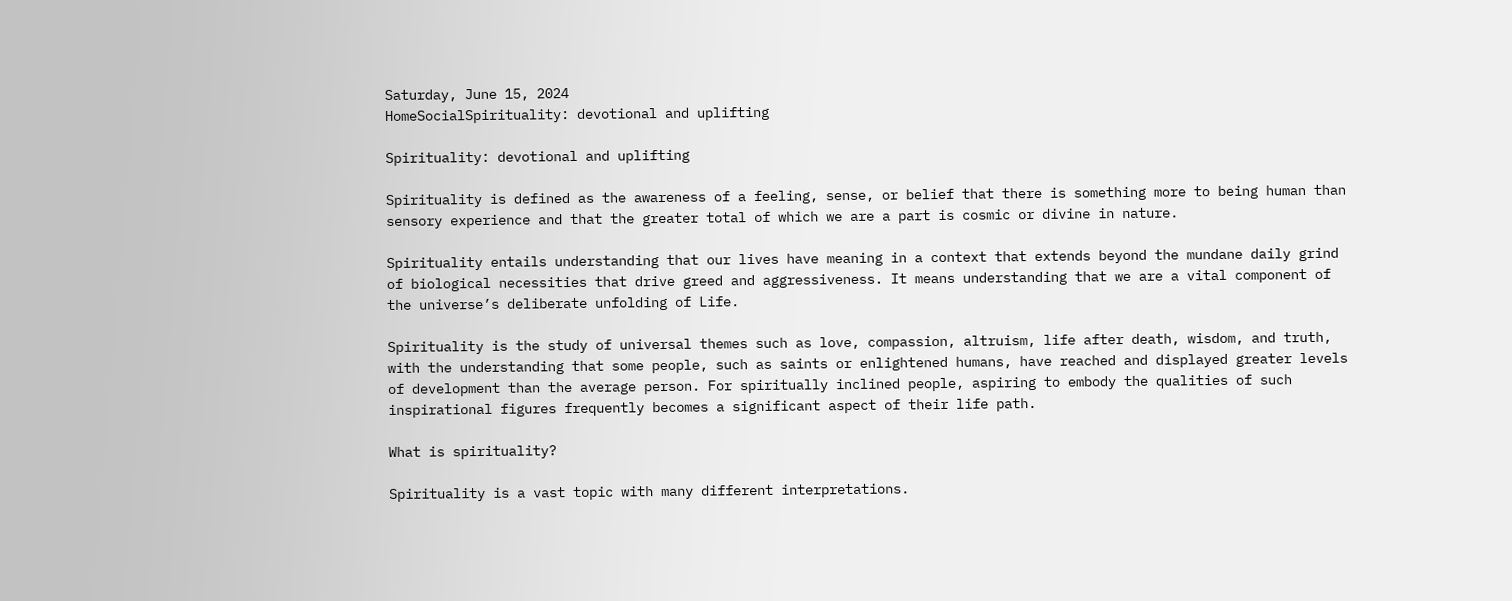Saturday, June 15, 2024
HomeSocialSpirituality: devotional and uplifting

Spirituality: devotional and uplifting

Spirituality is defined as the awareness of a feeling, sense, or belief that there is something more to being human than sensory experience and that the greater total of which we are a part is cosmic or divine in nature.

Spirituality entails understanding that our lives have meaning in a context that extends beyond the mundane daily grind of biological necessities that drive greed and aggressiveness. It means understanding that we are a vital component of the universe’s deliberate unfolding of Life.

Spirituality is the study of universal themes such as love, compassion, altruism, life after death, wisdom, and truth, with the understanding that some people, such as saints or enlightened humans, have reached and displayed greater levels of development than the average person. For spiritually inclined people, aspiring to embody the qualities of such inspirational figures frequently becomes a significant aspect of their life path.

What is spirituality?

Spirituality is a vast topic with many different interpretations.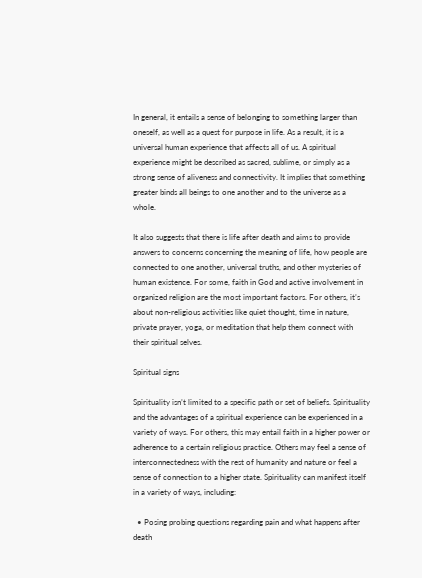In general, it entails a sense of belonging to something larger than oneself, as well as a quest for purpose in life. As a result, it is a universal human experience that affects all of us. A spiritual experience might be described as sacred, sublime, or simply as a strong sense of aliveness and connectivity. It implies that something greater binds all beings to one another and to the universe as a whole.

It also suggests that there is life after death and aims to provide answers to concerns concerning the meaning of life, how people are connected to one another, universal truths, and other mysteries of human existence. For some, faith in God and active involvement in organized religion are the most important factors. For others, it’s about non-religious activities like quiet thought, time in nature, private prayer, yoga, or meditation that help them connect with their spiritual selves.

Spiritual signs

Spirituality isn’t limited to a specific path or set of beliefs. Spirituality and the advantages of a spiritual experience can be experienced in a variety of ways. For others, this may entail faith in a higher power or adherence to a certain religious practice. Others may feel a sense of interconnectedness with the rest of humanity and nature or feel a sense of connection to a higher state. Spirituality can manifest itself in a variety of ways, including:

  • Posing probing questions regarding pain and what happens after death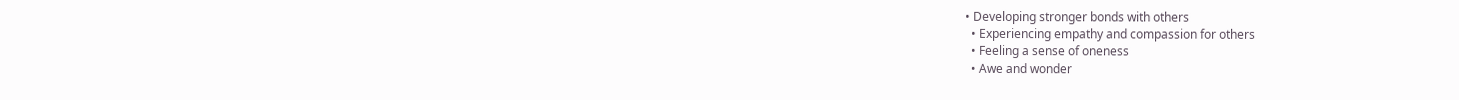• Developing stronger bonds with others
  • Experiencing empathy and compassion for others
  • Feeling a sense of oneness
  • Awe and wonder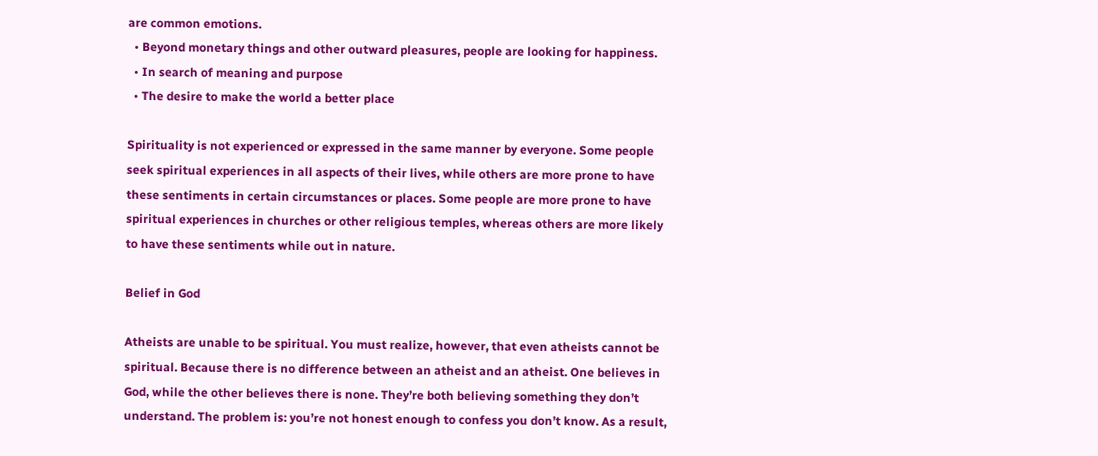are common emotions.
  • Beyond monetary things and other outward pleasures, people are looking for happiness.
  • In search of meaning and purpose
  • The desire to make the world a better place

Spirituality is not experienced or expressed in the same manner by everyone. Some people seek spiritual experiences in all aspects of their lives, while others are more prone to have these sentiments in certain circumstances or places. Some people are more prone to have spiritual experiences in churches or other religious temples, whereas others are more likely to have these sentiments while out in nature.

Belief in God

Atheists are unable to be spiritual. You must realize, however, that even atheists cannot be spiritual. Because there is no difference between an atheist and an atheist. One believes in God, while the other believes there is none. They’re both believing something they don’t understand. The problem is: you’re not honest enough to confess you don’t know. As a result,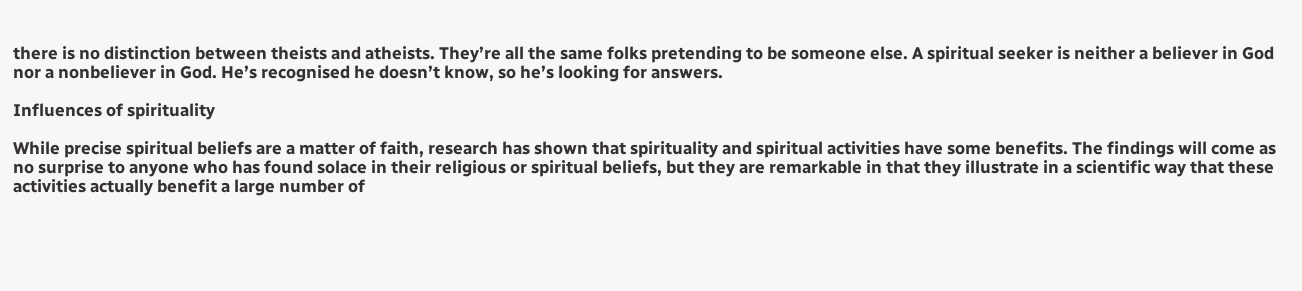there is no distinction between theists and atheists. They’re all the same folks pretending to be someone else. A spiritual seeker is neither a believer in God nor a nonbeliever in God. He’s recognised he doesn’t know, so he’s looking for answers.

Influences of spirituality

While precise spiritual beliefs are a matter of faith, research has shown that spirituality and spiritual activities have some benefits. The findings will come as no surprise to anyone who has found solace in their religious or spiritual beliefs, but they are remarkable in that they illustrate in a scientific way that these activities actually benefit a large number of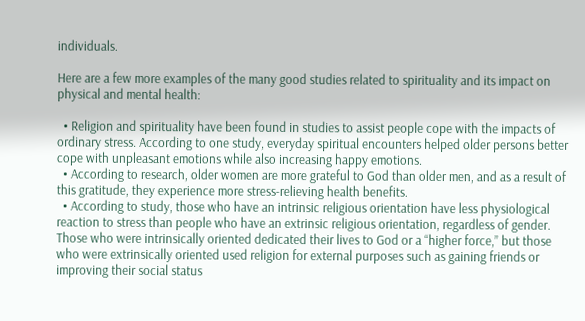individuals.

Here are a few more examples of the many good studies related to spirituality and its impact on physical and mental health:

  • Religion and spirituality have been found in studies to assist people cope with the impacts of ordinary stress. According to one study, everyday spiritual encounters helped older persons better cope with unpleasant emotions while also increasing happy emotions.
  • According to research, older women are more grateful to God than older men, and as a result of this gratitude, they experience more stress-relieving health benefits.
  • According to study, those who have an intrinsic religious orientation have less physiological reaction to stress than people who have an extrinsic religious orientation, regardless of gender. Those who were intrinsically oriented dedicated their lives to God or a “higher force,” but those who were extrinsically oriented used religion for external purposes such as gaining friends or improving their social status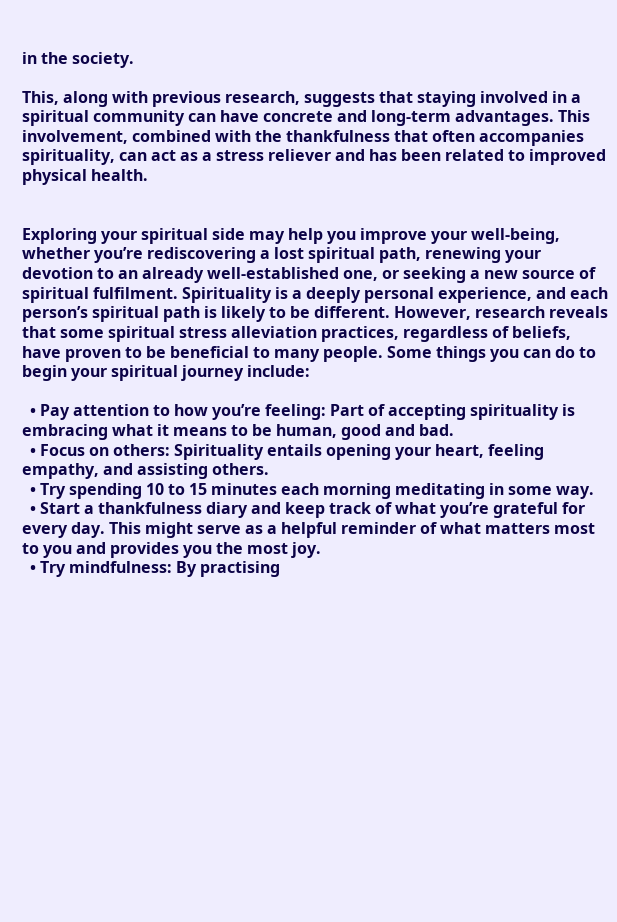in the society.

This, along with previous research, suggests that staying involved in a spiritual community can have concrete and long-term advantages. This involvement, combined with the thankfulness that often accompanies spirituality, can act as a stress reliever and has been related to improved physical health.


Exploring your spiritual side may help you improve your well-being, whether you’re rediscovering a lost spiritual path, renewing your devotion to an already well-established one, or seeking a new source of spiritual fulfilment. Spirituality is a deeply personal experience, and each person’s spiritual path is likely to be different. However, research reveals that some spiritual stress alleviation practices, regardless of beliefs, have proven to be beneficial to many people. Some things you can do to begin your spiritual journey include:

  • Pay attention to how you’re feeling: Part of accepting spirituality is embracing what it means to be human, good and bad.
  • Focus on others: Spirituality entails opening your heart, feeling empathy, and assisting others.
  • Try spending 10 to 15 minutes each morning meditating in some way.
  • Start a thankfulness diary and keep track of what you’re grateful for every day. This might serve as a helpful reminder of what matters most to you and provides you the most joy.
  • Try mindfulness: By practising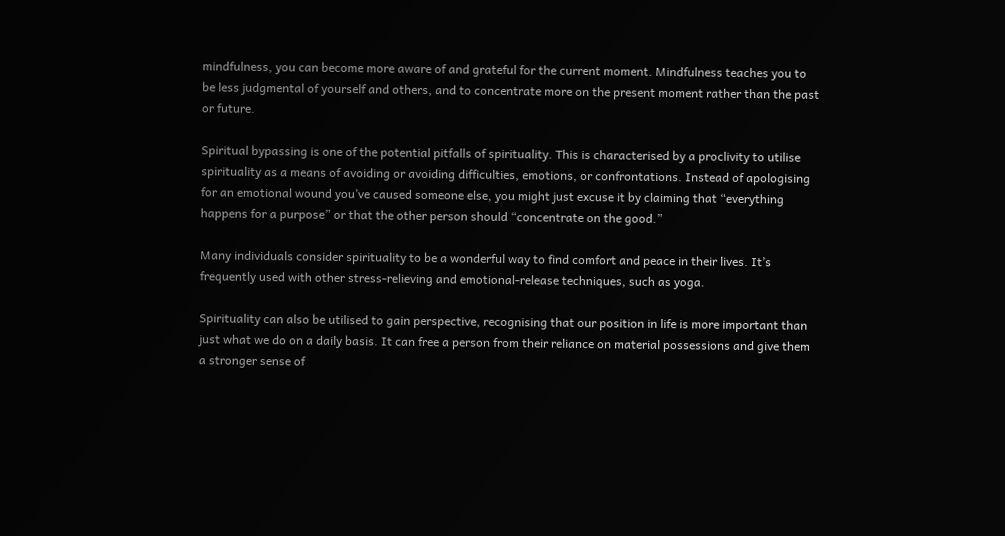mindfulness, you can become more aware of and grateful for the current moment. Mindfulness teaches you to be less judgmental of yourself and others, and to concentrate more on the present moment rather than the past or future.

Spiritual bypassing is one of the potential pitfalls of spirituality. This is characterised by a proclivity to utilise spirituality as a means of avoiding or avoiding difficulties, emotions, or confrontations. Instead of apologising for an emotional wound you’ve caused someone else, you might just excuse it by claiming that “everything happens for a purpose” or that the other person should “concentrate on the good.”

Many individuals consider spirituality to be a wonderful way to find comfort and peace in their lives. It’s frequently used with other stress-relieving and emotional-release techniques, such as yoga.

Spirituality can also be utilised to gain perspective, recognising that our position in life is more important than just what we do on a daily basis. It can free a person from their reliance on material possessions and give them a stronger sense of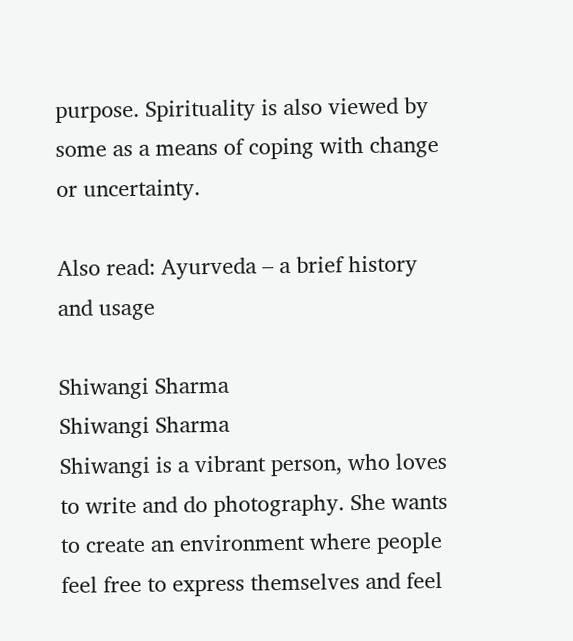purpose. Spirituality is also viewed by some as a means of coping with change or uncertainty.

Also read: Ayurveda – a brief history and usage

Shiwangi Sharma
Shiwangi Sharma
Shiwangi is a vibrant person, who loves to write and do photography. She wants to create an environment where people feel free to express themselves and feel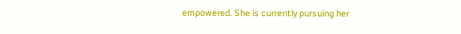empowered. She is currently pursuing her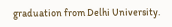graduation from Delhi University.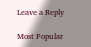Leave a Reply

Most Popular